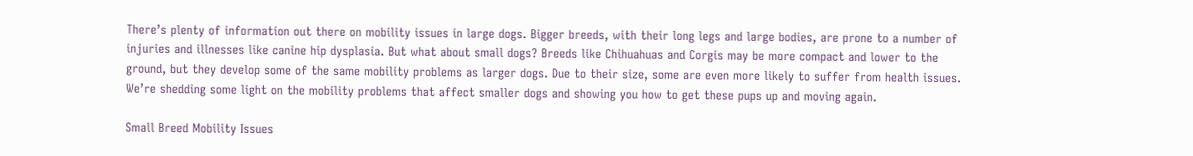There’s plenty of information out there on mobility issues in large dogs. Bigger breeds, with their long legs and large bodies, are prone to a number of injuries and illnesses like canine hip dysplasia. But what about small dogs? Breeds like Chihuahuas and Corgis may be more compact and lower to the ground, but they develop some of the same mobility problems as larger dogs. Due to their size, some are even more likely to suffer from health issues. We’re shedding some light on the mobility problems that affect smaller dogs and showing you how to get these pups up and moving again.

Small Breed Mobility Issues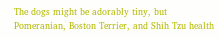The dogs might be adorably tiny, but Pomeranian, Boston Terrier, and Shih Tzu health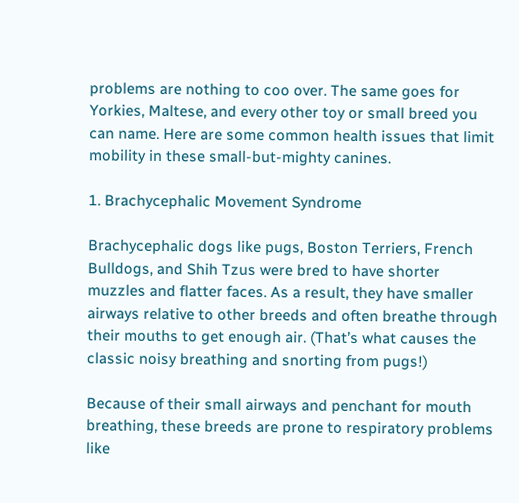problems are nothing to coo over. The same goes for Yorkies, Maltese, and every other toy or small breed you can name. Here are some common health issues that limit mobility in these small-but-mighty canines.

1. Brachycephalic Movement Syndrome

Brachycephalic dogs like pugs, Boston Terriers, French Bulldogs, and Shih Tzus were bred to have shorter muzzles and flatter faces. As a result, they have smaller airways relative to other breeds and often breathe through their mouths to get enough air. (That’s what causes the classic noisy breathing and snorting from pugs!)

Because of their small airways and penchant for mouth breathing, these breeds are prone to respiratory problems like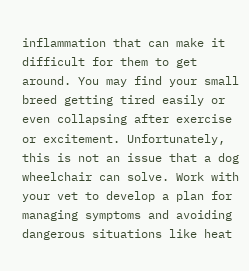inflammation that can make it difficult for them to get around. You may find your small breed getting tired easily or even collapsing after exercise or excitement. Unfortunately, this is not an issue that a dog wheelchair can solve. Work with your vet to develop a plan for managing symptoms and avoiding dangerous situations like heat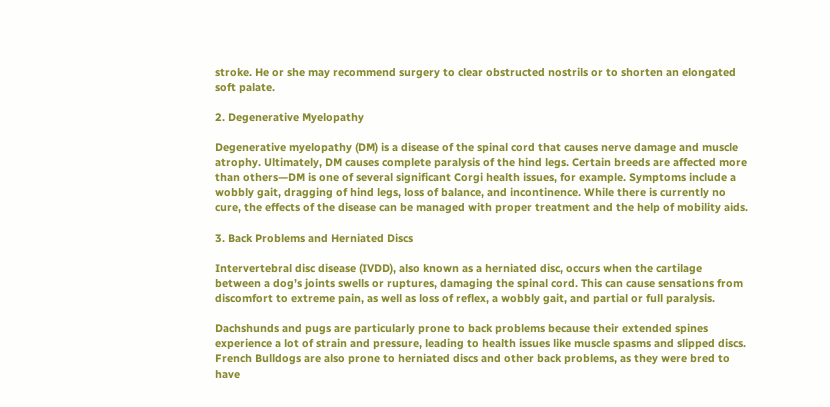stroke. He or she may recommend surgery to clear obstructed nostrils or to shorten an elongated soft palate.

2. Degenerative Myelopathy

Degenerative myelopathy (DM) is a disease of the spinal cord that causes nerve damage and muscle atrophy. Ultimately, DM causes complete paralysis of the hind legs. Certain breeds are affected more than others—DM is one of several significant Corgi health issues, for example. Symptoms include a wobbly gait, dragging of hind legs, loss of balance, and incontinence. While there is currently no cure, the effects of the disease can be managed with proper treatment and the help of mobility aids.

3. Back Problems and Herniated Discs

Intervertebral disc disease (IVDD), also known as a herniated disc, occurs when the cartilage between a dog’s joints swells or ruptures, damaging the spinal cord. This can cause sensations from discomfort to extreme pain, as well as loss of reflex, a wobbly gait, and partial or full paralysis.

Dachshunds and pugs are particularly prone to back problems because their extended spines experience a lot of strain and pressure, leading to health issues like muscle spasms and slipped discs. French Bulldogs are also prone to herniated discs and other back problems, as they were bred to have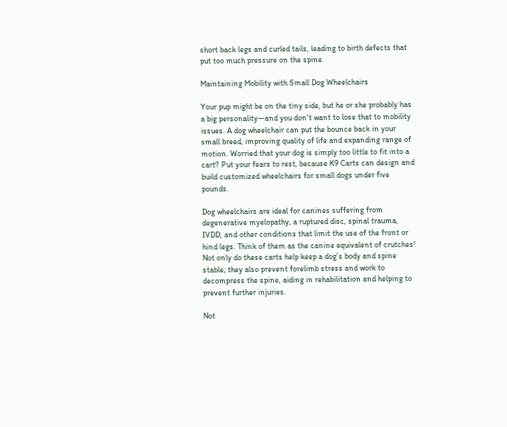short back legs and curled tails, leading to birth defects that put too much pressure on the spine.

Maintaining Mobility with Small Dog Wheelchairs

Your pup might be on the tiny side, but he or she probably has a big personality—and you don’t want to lose that to mobility issues. A dog wheelchair can put the bounce back in your small breed, improving quality of life and expanding range of motion. Worried that your dog is simply too little to fit into a cart? Put your fears to rest, because K9 Carts can design and build customized wheelchairs for small dogs under five pounds.

Dog wheelchairs are ideal for canines suffering from degenerative myelopathy, a ruptured disc, spinal trauma, IVDD, and other conditions that limit the use of the front or hind legs. Think of them as the canine equivalent of crutches! Not only do these carts help keep a dog’s body and spine stable; they also prevent forelimb stress and work to decompress the spine, aiding in rehabilitation and helping to prevent further injuries.

Not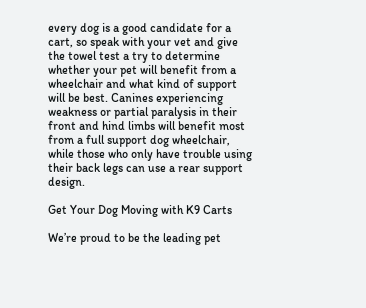every dog is a good candidate for a cart, so speak with your vet and give the towel test a try to determine whether your pet will benefit from a wheelchair and what kind of support will be best. Canines experiencing weakness or partial paralysis in their front and hind limbs will benefit most from a full support dog wheelchair, while those who only have trouble using their back legs can use a rear support design.

Get Your Dog Moving with K9 Carts

We’re proud to be the leading pet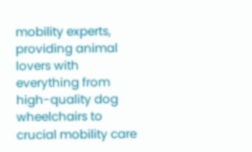mobility experts, providing animal lovers with everything from high-quality dog wheelchairs to crucial mobility care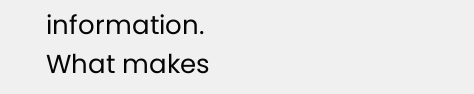information. What makes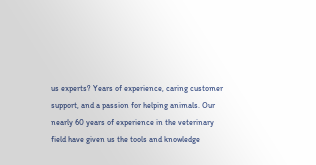us experts? Years of experience, caring customer support, and a passion for helping animals. Our nearly 60 years of experience in the veterinary field have given us the tools and knowledge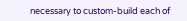necessary to custom-build each of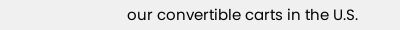our convertible carts in the U.S.